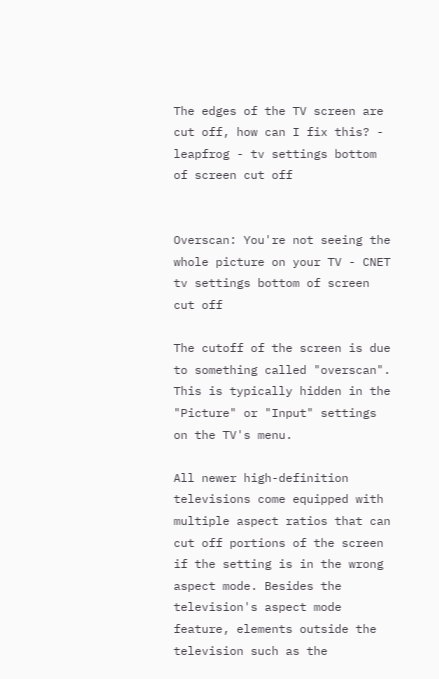The edges of the TV screen are cut off, how can I fix this? - leapfrog - tv settings bottom of screen cut off


Overscan: You're not seeing the whole picture on your TV - CNET tv settings bottom of screen cut off

The cutoff of the screen is due to something called "overscan". This is typically hidden in the "Picture" or "Input" settings on the TV's menu.

All newer high-definition televisions come equipped with multiple aspect ratios that can cut off portions of the screen if the setting is in the wrong aspect mode. Besides the television's aspect mode feature, elements outside the television such as the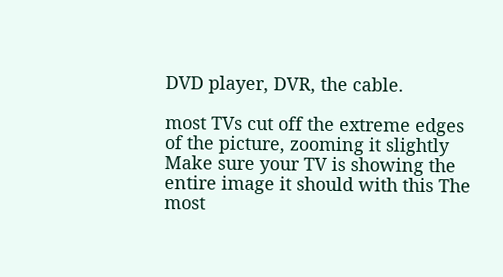DVD player, DVR, the cable.

most TVs cut off the extreme edges of the picture, zooming it slightly Make sure your TV is showing the entire image it should with this The most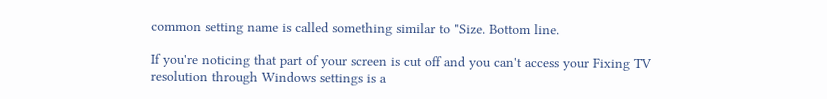common setting name is called something similar to "Size. Bottom line.

If you're noticing that part of your screen is cut off and you can't access your Fixing TV resolution through Windows settings is a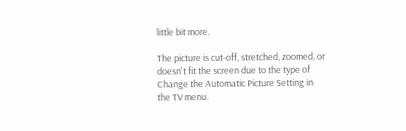little bit more.

The picture is cut-off, stretched, zoomed, or doesn't fit the screen due to the type of Change the Automatic Picture Setting in the TV menu.